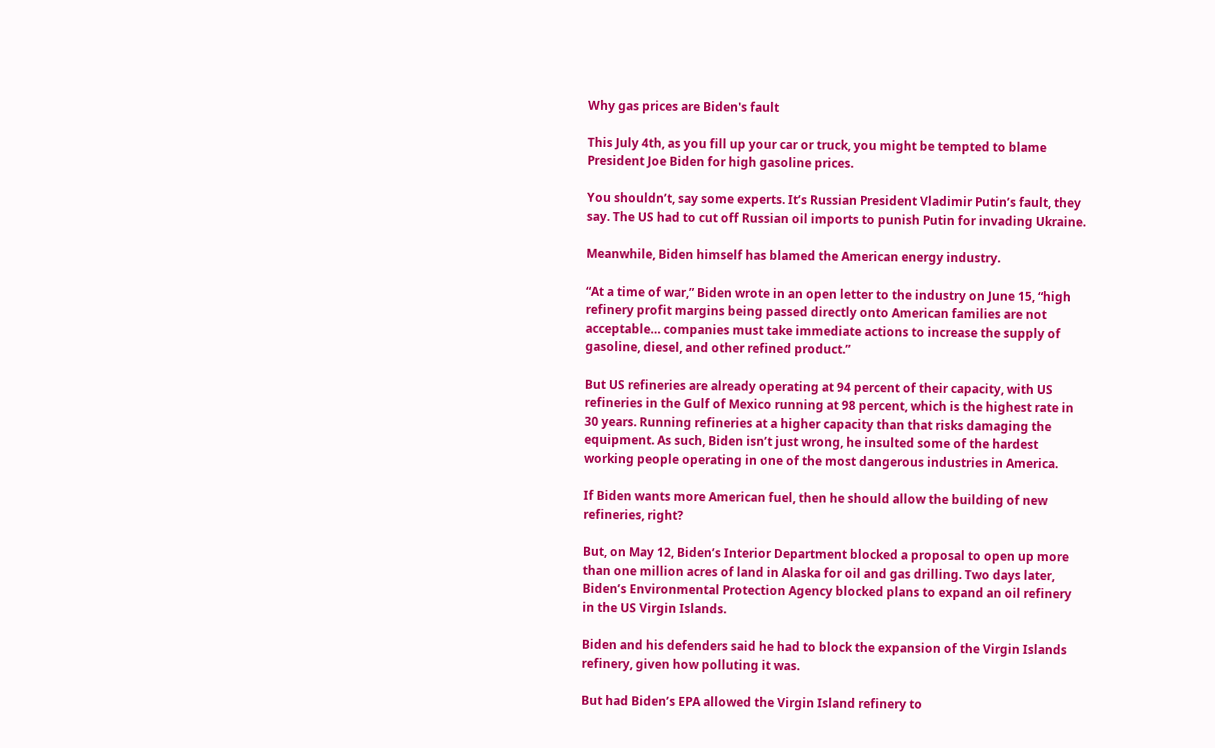Why gas prices are Biden's fault

This July 4th, as you fill up your car or truck, you might be tempted to blame President Joe Biden for high gasoline prices.

You shouldn’t, say some experts. It’s Russian President Vladimir Putin’s fault, they say. The US had to cut off Russian oil imports to punish Putin for invading Ukraine.

Meanwhile, Biden himself has blamed the American energy industry.

“At a time of war,” Biden wrote in an open letter to the industry on June 15, “high refinery profit margins being passed directly onto American families are not acceptable… companies must take immediate actions to increase the supply of gasoline, diesel, and other refined product.”

But US refineries are already operating at 94 percent of their capacity, with US refineries in the Gulf of Mexico running at 98 percent, which is the highest rate in 30 years. Running refineries at a higher capacity than that risks damaging the equipment. As such, Biden isn’t just wrong, he insulted some of the hardest working people operating in one of the most dangerous industries in America.

If Biden wants more American fuel, then he should allow the building of new refineries, right?

But, on May 12, Biden’s Interior Department blocked a proposal to open up more than one million acres of land in Alaska for oil and gas drilling. Two days later, Biden’s Environmental Protection Agency blocked plans to expand an oil refinery in the US Virgin Islands.

Biden and his defenders said he had to block the expansion of the Virgin Islands refinery, given how polluting it was.

But had Biden’s EPA allowed the Virgin Island refinery to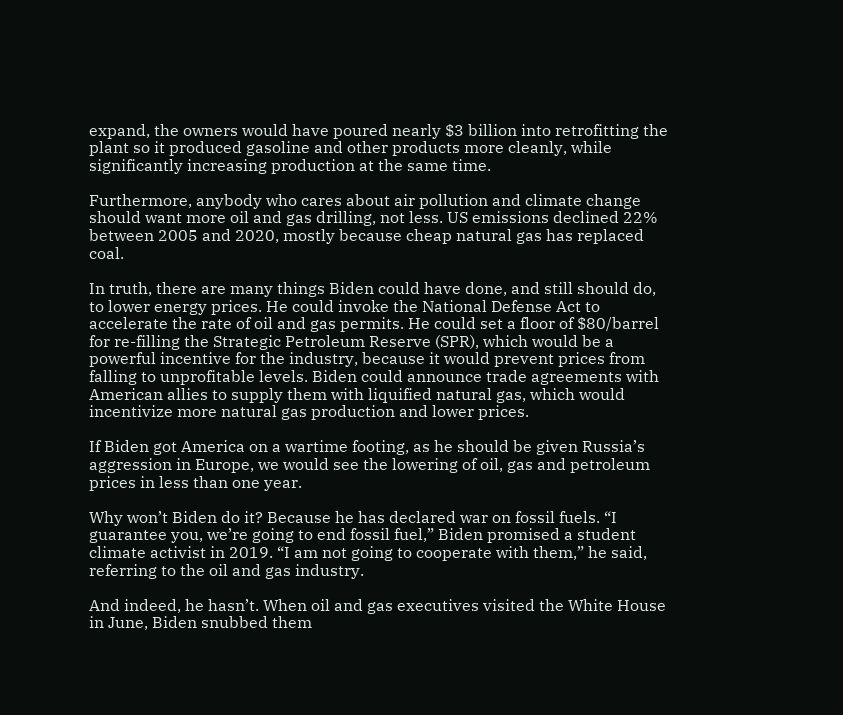expand, the owners would have poured nearly $3 billion into retrofitting the plant so it produced gasoline and other products more cleanly, while significantly increasing production at the same time.

Furthermore, anybody who cares about air pollution and climate change should want more oil and gas drilling, not less. US emissions declined 22% between 2005 and 2020, mostly because cheap natural gas has replaced coal.

In truth, there are many things Biden could have done, and still should do, to lower energy prices. He could invoke the National Defense Act to accelerate the rate of oil and gas permits. He could set a floor of $80/barrel for re-filling the Strategic Petroleum Reserve (SPR), which would be a powerful incentive for the industry, because it would prevent prices from falling to unprofitable levels. Biden could announce trade agreements with American allies to supply them with liquified natural gas, which would incentivize more natural gas production and lower prices.

If Biden got America on a wartime footing, as he should be given Russia’s aggression in Europe, we would see the lowering of oil, gas and petroleum prices in less than one year.

Why won’t Biden do it? Because he has declared war on fossil fuels. “I guarantee you, we’re going to end fossil fuel,” Biden promised a student climate activist in 2019. “I am not going to cooperate with them,” he said, referring to the oil and gas industry.

And indeed, he hasn’t. When oil and gas executives visited the White House in June, Biden snubbed them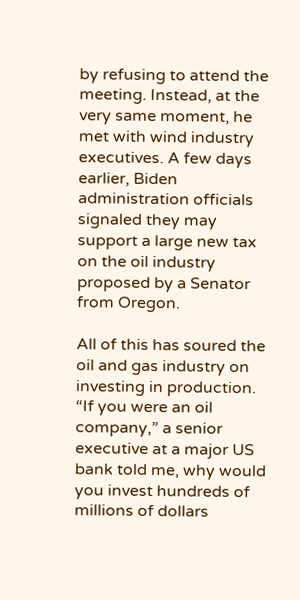by refusing to attend the meeting. Instead, at the very same moment, he met with wind industry executives. A few days earlier, Biden administration officials signaled they may support a large new tax on the oil industry proposed by a Senator from Oregon.

All of this has soured the oil and gas industry on investing in production. “If you were an oil company,” a senior executive at a major US bank told me, why would you invest hundreds of millions of dollars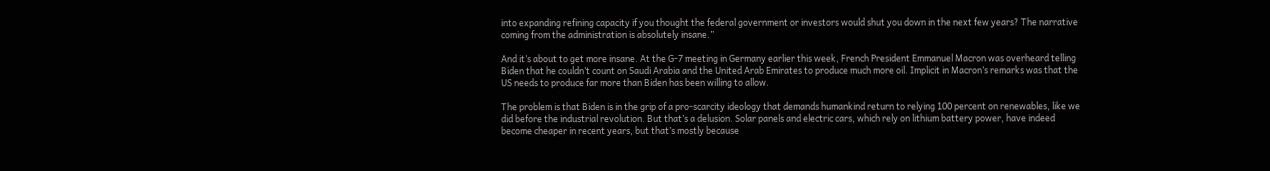into expanding refining capacity if you thought the federal government or investors would shut you down in the next few years? The narrative coming from the administration is absolutely insane.”

And it’s about to get more insane. At the G-7 meeting in Germany earlier this week, French President Emmanuel Macron was overheard telling Biden that he couldn’t count on Saudi Arabia and the United Arab Emirates to produce much more oil. Implicit in Macron’s remarks was that the US needs to produce far more than Biden has been willing to allow.

The problem is that Biden is in the grip of a pro-scarcity ideology that demands humankind return to relying 100 percent on renewables, like we did before the industrial revolution. But that’s a delusion. Solar panels and electric cars, which rely on lithium battery power, have indeed become cheaper in recent years, but that’s mostly because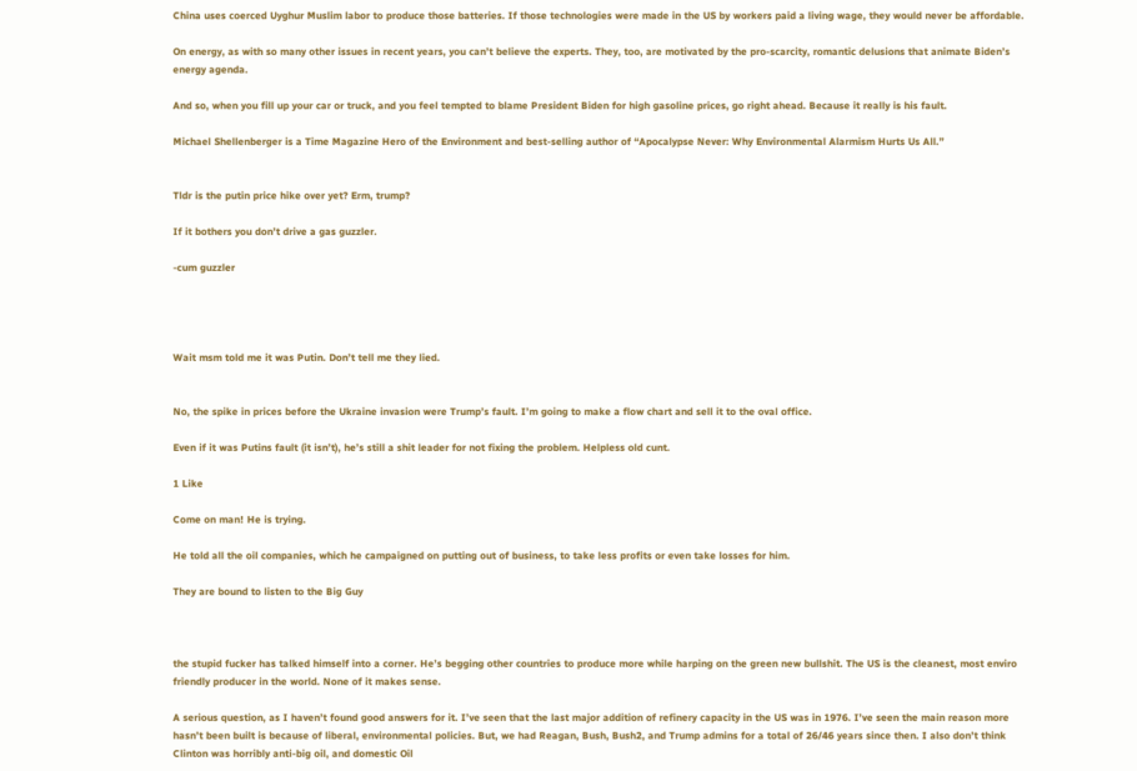China uses coerced Uyghur Muslim labor to produce those batteries. If those technologies were made in the US by workers paid a living wage, they would never be affordable.

On energy, as with so many other issues in recent years, you can’t believe the experts. They, too, are motivated by the pro-scarcity, romantic delusions that animate Biden’s energy agenda.

And so, when you fill up your car or truck, and you feel tempted to blame President Biden for high gasoline prices, go right ahead. Because it really is his fault.

Michael Shellenberger is a Time Magazine Hero of the Environment and best-selling author of “Apocalypse Never: Why Environmental Alarmism Hurts Us All.”


Tldr is the putin price hike over yet? Erm, trump?

If it bothers you don’t drive a gas guzzler.

-cum guzzler




Wait msm told me it was Putin. Don’t tell me they lied.


No, the spike in prices before the Ukraine invasion were Trump’s fault. I’m going to make a flow chart and sell it to the oval office.

Even if it was Putins fault (it isn’t), he’s still a shit leader for not fixing the problem. Helpless old cunt.

1 Like

Come on man! He is trying.

He told all the oil companies, which he campaigned on putting out of business, to take less profits or even take losses for him.

They are bound to listen to the Big Guy



the stupid fucker has talked himself into a corner. He’s begging other countries to produce more while harping on the green new bullshit. The US is the cleanest, most enviro friendly producer in the world. None of it makes sense.

A serious question, as I haven’t found good answers for it. I’ve seen that the last major addition of refinery capacity in the US was in 1976. I’ve seen the main reason more hasn’t been built is because of liberal, environmental policies. But, we had Reagan, Bush, Bush2, and Trump admins for a total of 26/46 years since then. I also don’t think Clinton was horribly anti-big oil, and domestic Oil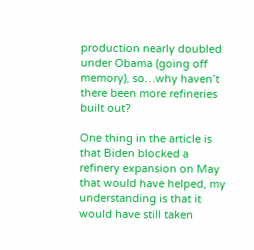production nearly doubled under Obama (going off memory), so…why haven’t there been more refineries built out?

One thing in the article is that Biden blocked a refinery expansion on May that would have helped, my understanding is that it would have still taken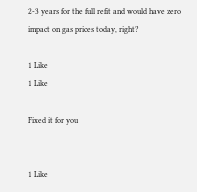2-3 years for the full refit and would have zero impact on gas prices today, right?

1 Like
1 Like

Fixed it for you


1 Like